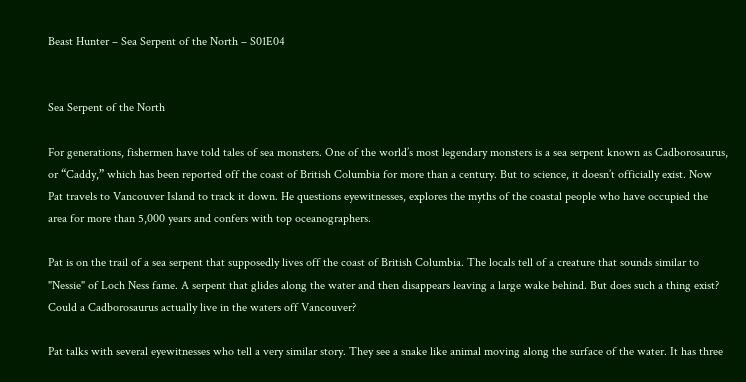Beast Hunter – Sea Serpent of the North – S01E04


Sea Serpent of the North

For generations, fishermen have told tales of sea monsters. One of the world’s most legendary monsters is a sea serpent known as Cadborosaurus, or “Caddy,” which has been reported off the coast of British Columbia for more than a century. But to science, it doesn’t officially exist. Now Pat travels to Vancouver Island to track it down. He questions eyewitnesses, explores the myths of the coastal people who have occupied the area for more than 5,000 years and confers with top oceanographers.

Pat is on the trail of a sea serpent that supposedly lives off the coast of British Columbia. The locals tell of a creature that sounds similar to "Nessie" of Loch Ness fame. A serpent that glides along the water and then disappears leaving a large wake behind. But does such a thing exist? Could a Cadborosaurus actually live in the waters off Vancouver?

Pat talks with several eyewitnesses who tell a very similar story. They see a snake like animal moving along the surface of the water. It has three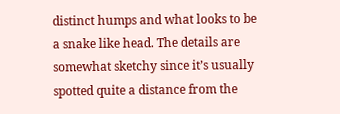distinct humps and what looks to be a snake like head. The details are somewhat sketchy since it’s usually spotted quite a distance from the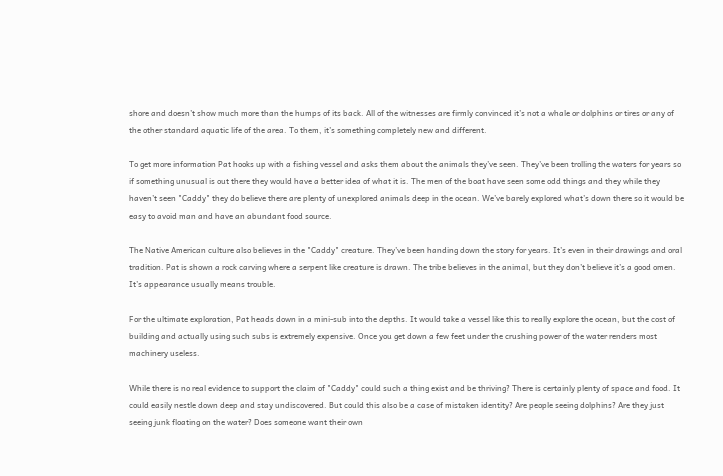shore and doesn’t show much more than the humps of its back. All of the witnesses are firmly convinced it’s not a whale or dolphins or tires or any of the other standard aquatic life of the area. To them, it’s something completely new and different.

To get more information Pat hooks up with a fishing vessel and asks them about the animals they’ve seen. They’ve been trolling the waters for years so if something unusual is out there they would have a better idea of what it is. The men of the boat have seen some odd things and they while they haven’t seen "Caddy" they do believe there are plenty of unexplored animals deep in the ocean. We’ve barely explored what’s down there so it would be easy to avoid man and have an abundant food source.

The Native American culture also believes in the "Caddy" creature. They’ve been handing down the story for years. It’s even in their drawings and oral tradition. Pat is shown a rock carving where a serpent like creature is drawn. The tribe believes in the animal, but they don’t believe it’s a good omen. It’s appearance usually means trouble.

For the ultimate exploration, Pat heads down in a mini-sub into the depths. It would take a vessel like this to really explore the ocean, but the cost of building and actually using such subs is extremely expensive. Once you get down a few feet under the crushing power of the water renders most machinery useless.

While there is no real evidence to support the claim of "Caddy" could such a thing exist and be thriving? There is certainly plenty of space and food. It could easily nestle down deep and stay undiscovered. But could this also be a case of mistaken identity? Are people seeing dolphins? Are they just seeing junk floating on the water? Does someone want their own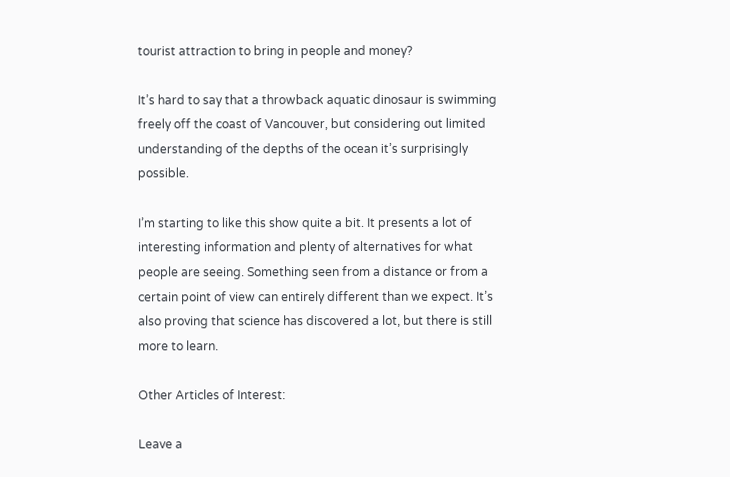tourist attraction to bring in people and money?

It’s hard to say that a throwback aquatic dinosaur is swimming freely off the coast of Vancouver, but considering out limited understanding of the depths of the ocean it’s surprisingly possible.

I’m starting to like this show quite a bit. It presents a lot of interesting information and plenty of alternatives for what people are seeing. Something seen from a distance or from a certain point of view can entirely different than we expect. It’s also proving that science has discovered a lot, but there is still more to learn.

Other Articles of Interest:

Leave a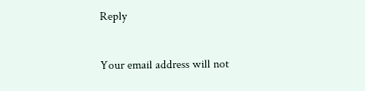Reply

Your email address will not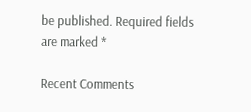be published. Required fields are marked *

Recent Comments